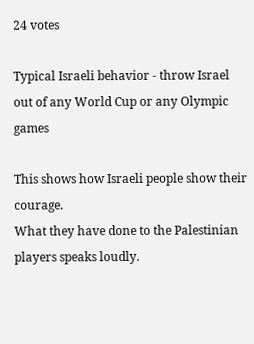24 votes

Typical Israeli behavior - throw Israel out of any World Cup or any Olympic games

This shows how Israeli people show their courage.
What they have done to the Palestinian players speaks loudly.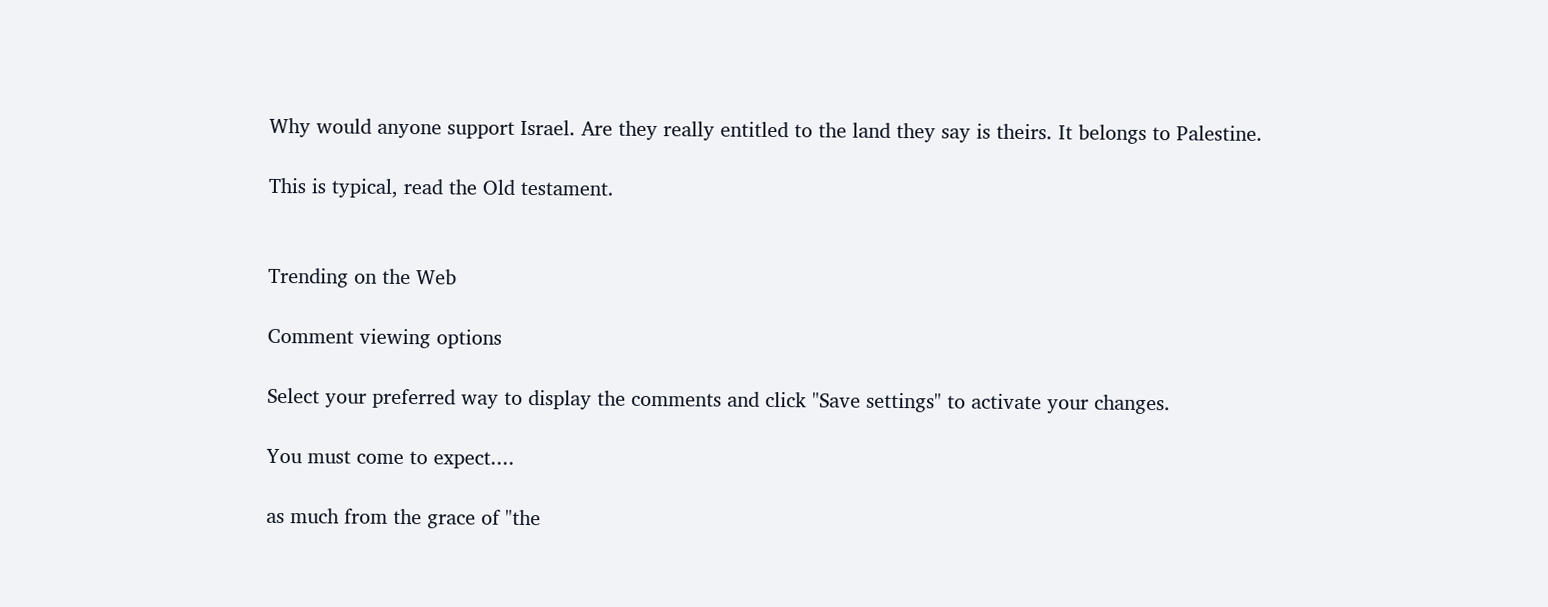Why would anyone support Israel. Are they really entitled to the land they say is theirs. It belongs to Palestine.

This is typical, read the Old testament.


Trending on the Web

Comment viewing options

Select your preferred way to display the comments and click "Save settings" to activate your changes.

You must come to expect....

as much from the grace of "the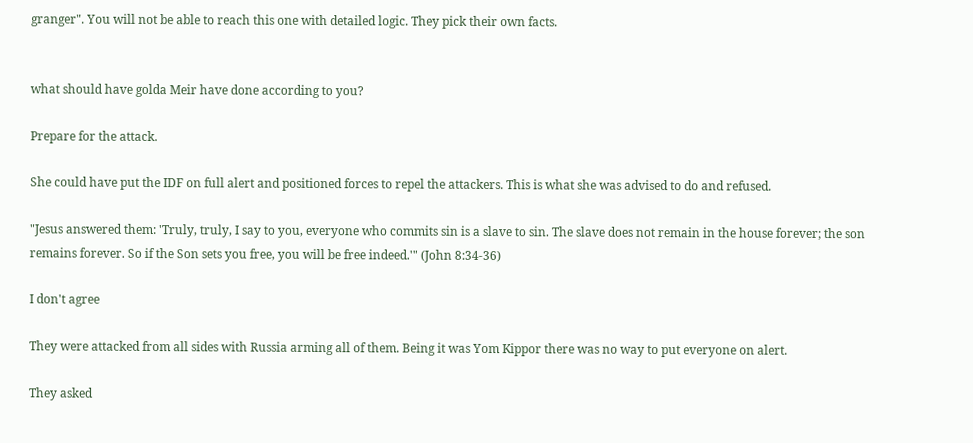granger". You will not be able to reach this one with detailed logic. They pick their own facts.


what should have golda Meir have done according to you?

Prepare for the attack.

She could have put the IDF on full alert and positioned forces to repel the attackers. This is what she was advised to do and refused.

"Jesus answered them: 'Truly, truly, I say to you, everyone who commits sin is a slave to sin. The slave does not remain in the house forever; the son remains forever. So if the Son sets you free, you will be free indeed.'" (John 8:34-36)

I don't agree

They were attacked from all sides with Russia arming all of them. Being it was Yom Kippor there was no way to put everyone on alert.

They asked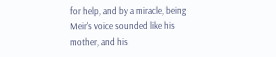for help, and by a miracle, being Meir's voice sounded like his mother, and his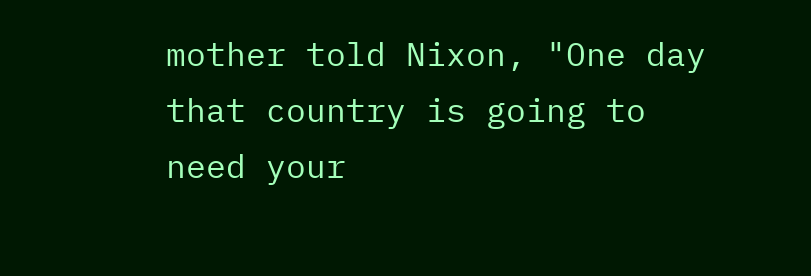mother told Nixon, "One day that country is going to need your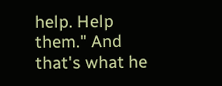help. Help them." And that's what he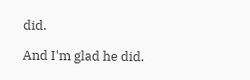did.

And I'm glad he did.